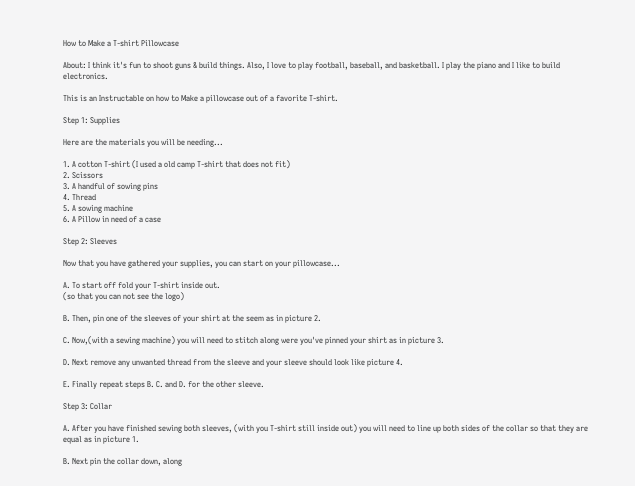How to Make a T-shirt Pillowcase

About: I think it's fun to shoot guns & build things. Also, I love to play football, baseball, and basketball. I play the piano and I like to build electronics.

This is an Instructable on how to Make a pillowcase out of a favorite T-shirt.

Step 1: Supplies

Here are the materials you will be needing...

1. A cotton T-shirt (I used a old camp T-shirt that does not fit)
2. Scissors
3. A handful of sowing pins
4. Thread
5. A sowing machine
6. A Pillow in need of a case

Step 2: Sleeves

Now that you have gathered your supplies, you can start on your pillowcase...

A. To start off fold your T-shirt inside out.
(so that you can not see the logo)

B. Then, pin one of the sleeves of your shirt at the seem as in picture 2.

C. Now,(with a sewing machine) you will need to stitch along were you've pinned your shirt as in picture 3.

D. Next remove any unwanted thread from the sleeve and your sleeve should look like picture 4.

E. Finally repeat steps B. C. and D. for the other sleeve.

Step 3: Collar

A. After you have finished sewing both sleeves, (with you T-shirt still inside out) you will need to line up both sides of the collar so that they are equal as in picture 1.

B. Next pin the collar down, along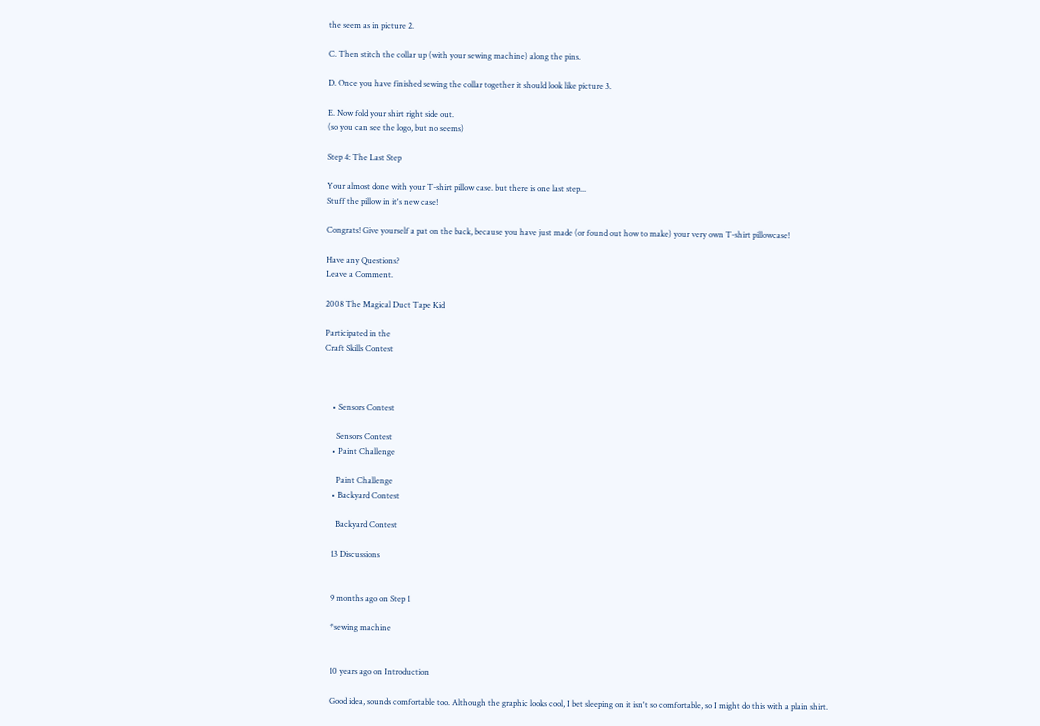the seem as in picture 2.

C. Then stitch the collar up (with your sewing machine) along the pins.

D. Once you have finished sewing the collar together it should look like picture 3.

E. Now fold your shirt right side out.
(so you can see the logo, but no seems)

Step 4: The Last Step

Your almost done with your T-shirt pillow case. but there is one last step...
Stuff the pillow in it's new case!

Congrats! Give yourself a pat on the back, because you have just made (or found out how to make) your very own T-shirt pillowcase!

Have any Questions?
Leave a Comment.

2008 The Magical Duct Tape Kid

Participated in the
Craft Skills Contest



    • Sensors Contest

      Sensors Contest
    • Paint Challenge

      Paint Challenge
    • Backyard Contest

      Backyard Contest

    13 Discussions


    9 months ago on Step 1

    *sewing machine


    10 years ago on Introduction

    Good idea, sounds comfortable too. Although the graphic looks cool, I bet sleeping on it isn't so comfortable, so I might do this with a plain shirt.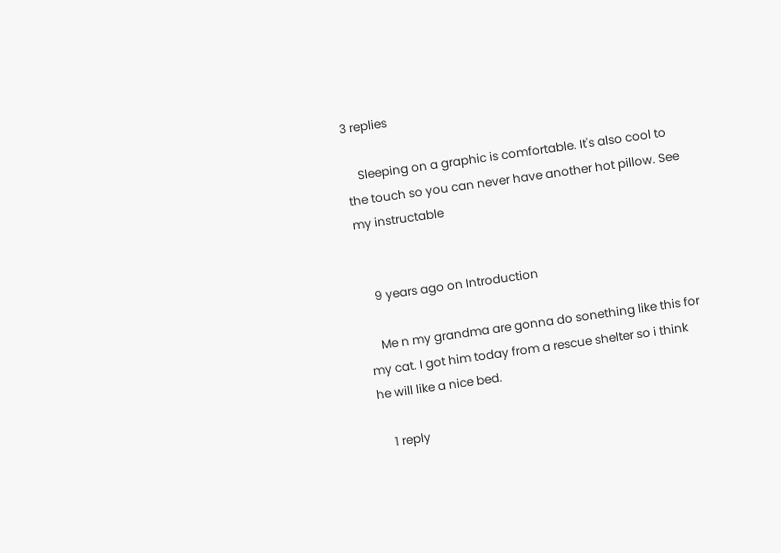3 replies

    Sleeping on a graphic is comfortable. It's also cool to the touch so you can never have another hot pillow. See my instructable


    9 years ago on Introduction

    Me n my grandma are gonna do sonething like this for my cat. I got him today from a rescue shelter so i think he will like a nice bed.

    1 reply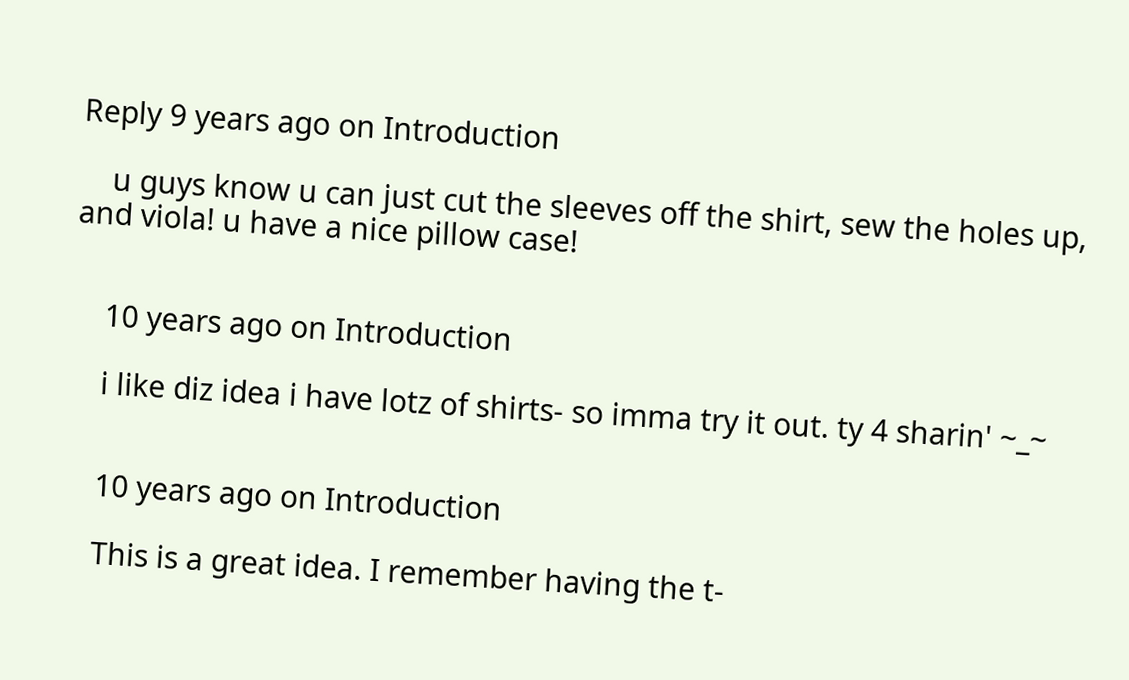Reply 9 years ago on Introduction

    u guys know u can just cut the sleeves off the shirt, sew the holes up, and viola! u have a nice pillow case!


    10 years ago on Introduction

    i like diz idea i have lotz of shirts- so imma try it out. ty 4 sharin' ~_~


    10 years ago on Introduction

    This is a great idea. I remember having the t-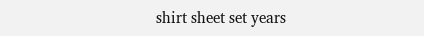shirt sheet set years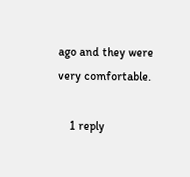ago and they were very comfortable.

    1 reply